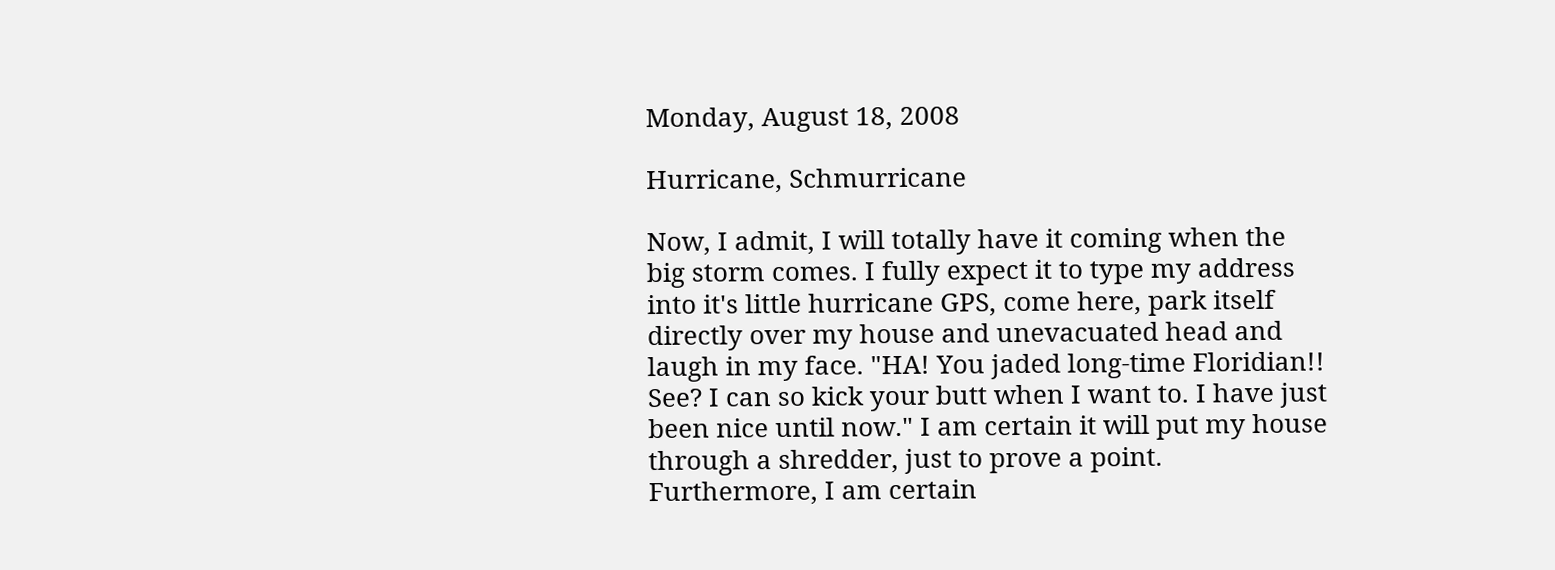Monday, August 18, 2008

Hurricane, Schmurricane

Now, I admit, I will totally have it coming when the big storm comes. I fully expect it to type my address into it's little hurricane GPS, come here, park itself directly over my house and unevacuated head and laugh in my face. "HA! You jaded long-time Floridian!! See? I can so kick your butt when I want to. I have just been nice until now." I am certain it will put my house through a shredder, just to prove a point. Furthermore, I am certain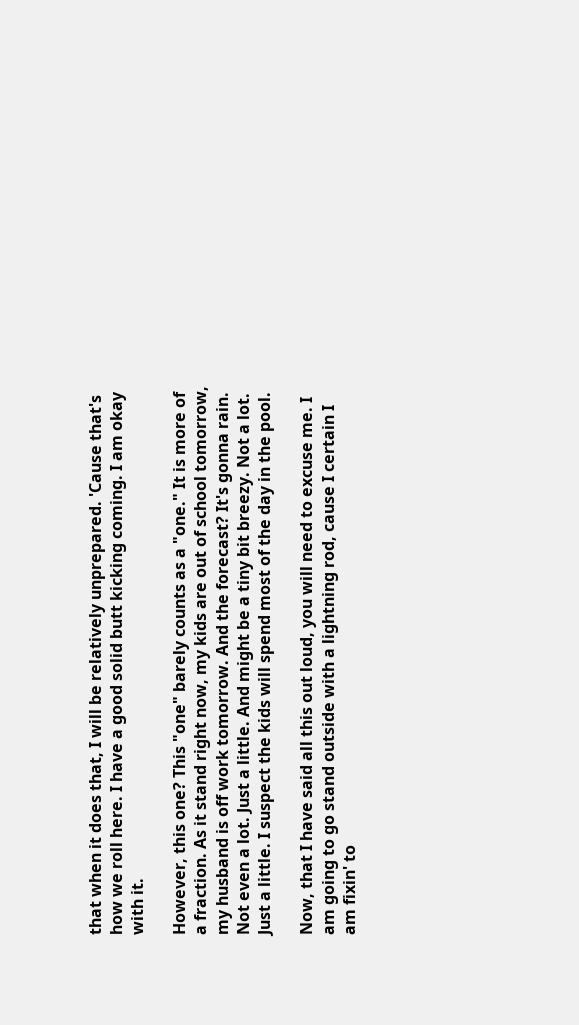that when it does that, I will be relatively unprepared. 'Cause that's how we roll here. I have a good solid butt kicking coming. I am okay with it.

However, this one? This "one" barely counts as a "one." It is more of a fraction. As it stand right now, my kids are out of school tomorrow, my husband is off work tomorrow. And the forecast? It's gonna rain. Not even a lot. Just a little. And might be a tiny bit breezy. Not a lot. Just a little. I suspect the kids will spend most of the day in the pool.

Now, that I have said all this out loud, you will need to excuse me. I am going to go stand outside with a lightning rod, cause I certain I am fixin' to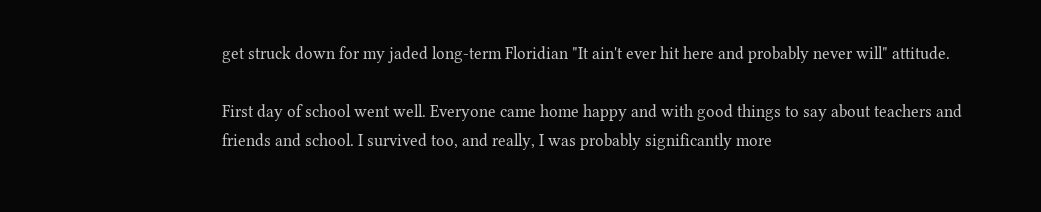get struck down for my jaded long-term Floridian "It ain't ever hit here and probably never will" attitude.

First day of school went well. Everyone came home happy and with good things to say about teachers and friends and school. I survived too, and really, I was probably significantly more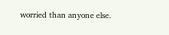worried than anyone else.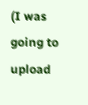(I was going to upload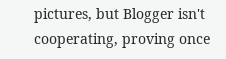pictures, but Blogger isn't cooperating, proving once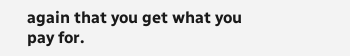again that you get what you pay for.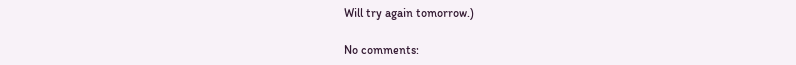Will try again tomorrow.)

No comments: